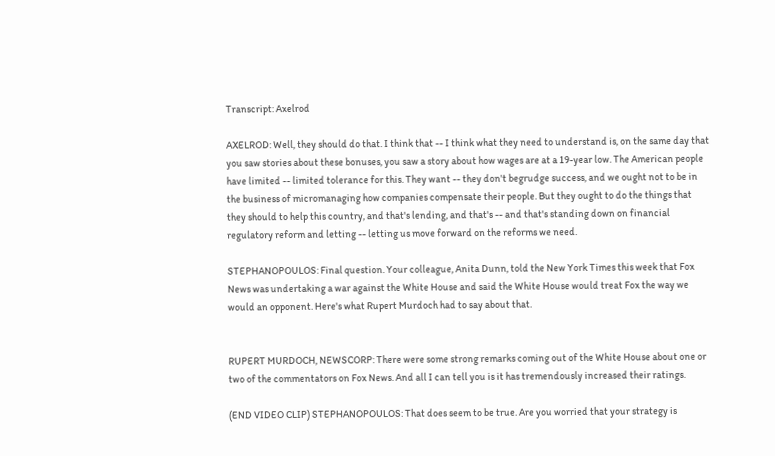Transcript: Axelrod

AXELROD: Well, they should do that. I think that -- I think what they need to understand is, on the same day that you saw stories about these bonuses, you saw a story about how wages are at a 19-year low. The American people have limited -- limited tolerance for this. They want -- they don't begrudge success, and we ought not to be in the business of micromanaging how companies compensate their people. But they ought to do the things that they should to help this country, and that's lending, and that's -- and that's standing down on financial regulatory reform and letting -- letting us move forward on the reforms we need.

STEPHANOPOULOS: Final question. Your colleague, Anita Dunn, told the New York Times this week that Fox News was undertaking a war against the White House and said the White House would treat Fox the way we would an opponent. Here's what Rupert Murdoch had to say about that.


RUPERT MURDOCH, NEWSCORP: There were some strong remarks coming out of the White House about one or two of the commentators on Fox News. And all I can tell you is it has tremendously increased their ratings.

(END VIDEO CLIP) STEPHANOPOULOS: That does seem to be true. Are you worried that your strategy is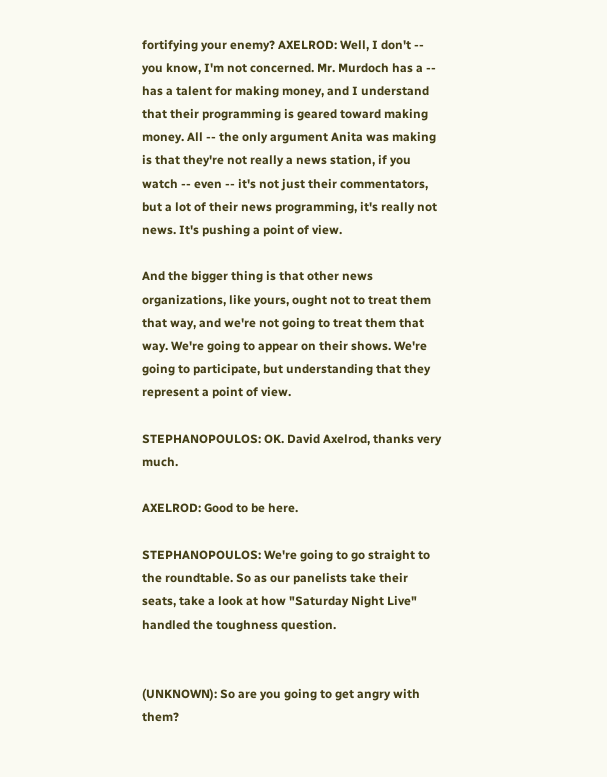fortifying your enemy? AXELROD: Well, I don't -- you know, I'm not concerned. Mr. Murdoch has a -- has a talent for making money, and I understand that their programming is geared toward making money. All -- the only argument Anita was making is that they're not really a news station, if you watch -- even -- it's not just their commentators, but a lot of their news programming, it's really not news. It's pushing a point of view.

And the bigger thing is that other news organizations, like yours, ought not to treat them that way, and we're not going to treat them that way. We're going to appear on their shows. We're going to participate, but understanding that they represent a point of view.

STEPHANOPOULOS: OK. David Axelrod, thanks very much.

AXELROD: Good to be here.

STEPHANOPOULOS: We're going to go straight to the roundtable. So as our panelists take their seats, take a look at how "Saturday Night Live" handled the toughness question.


(UNKNOWN): So are you going to get angry with them?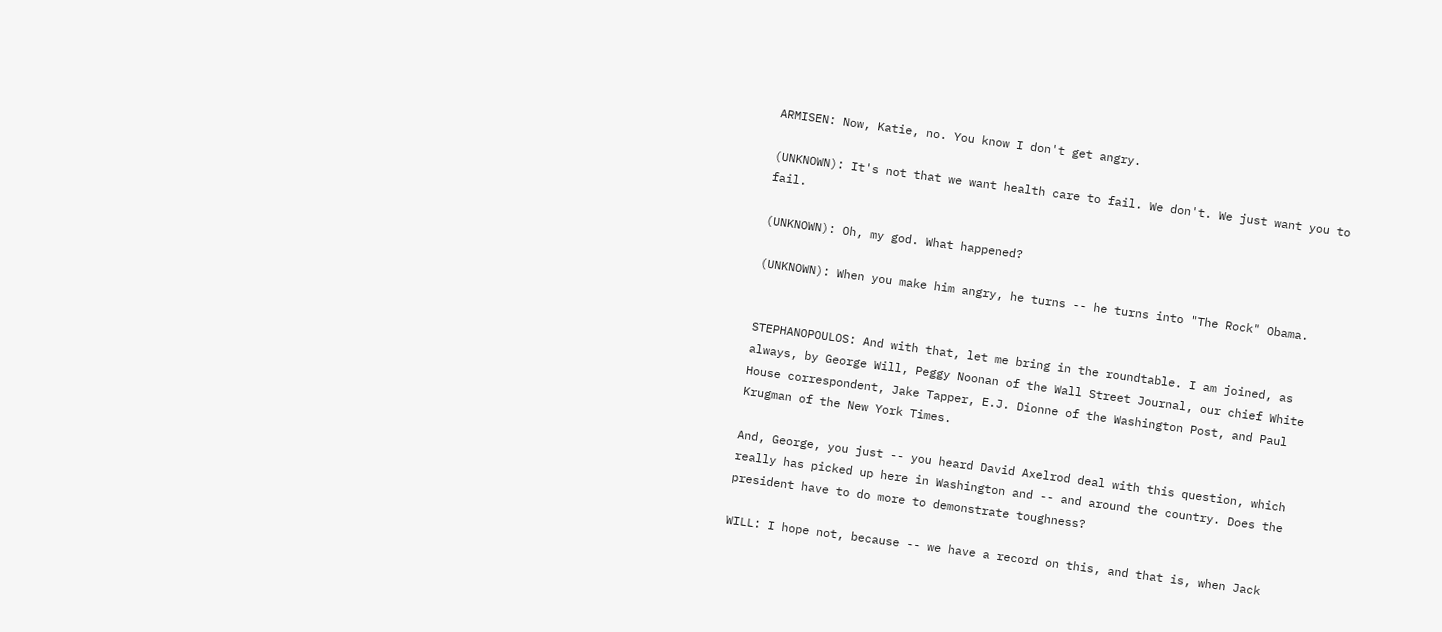ARMISEN: Now, Katie, no. You know I don't get angry.

(UNKNOWN): It's not that we want health care to fail. We don't. We just want you to fail.

(UNKNOWN): Oh, my god. What happened?

(UNKNOWN): When you make him angry, he turns -- he turns into "The Rock" Obama.


STEPHANOPOULOS: And with that, let me bring in the roundtable. I am joined, as always, by George Will, Peggy Noonan of the Wall Street Journal, our chief White House correspondent, Jake Tapper, E.J. Dionne of the Washington Post, and Paul Krugman of the New York Times.

And, George, you just -- you heard David Axelrod deal with this question, which really has picked up here in Washington and -- and around the country. Does the president have to do more to demonstrate toughness?

WILL: I hope not, because -- we have a record on this, and that is, when Jack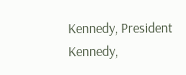Kennedy, President Kennedy,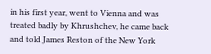in his first year, went to Vienna and was treated badly by Khrushchev, he came back and told James Reston of the New York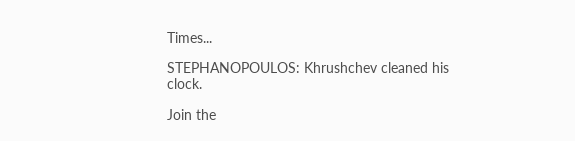Times...

STEPHANOPOULOS: Khrushchev cleaned his clock.

Join the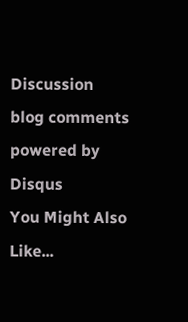Discussion
blog comments powered by Disqus
You Might Also Like...